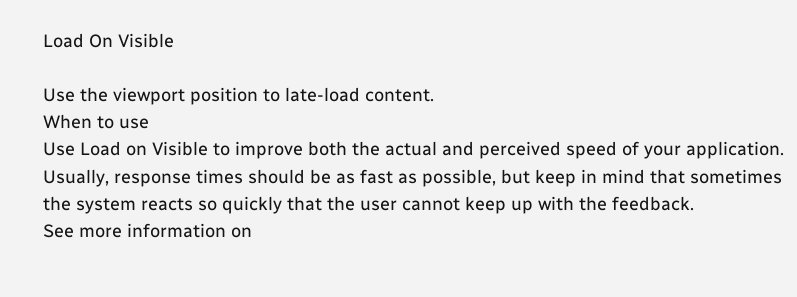Load On Visible

Use the viewport position to late-load content.
When to use
Use Load on Visible to improve both the actual and perceived speed of your application. Usually, response times should be as fast as possible, but keep in mind that sometimes the system reacts so quickly that the user cannot keep up with the feedback.
See more information on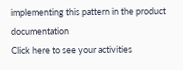implementing this pattern in the product documentation
Click here to see your activities